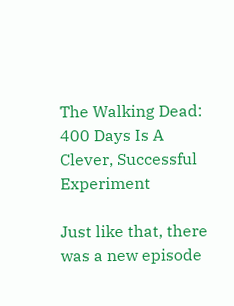The Walking Dead: 400 Days Is A Clever, Successful Experiment

Just like that, there was a new episode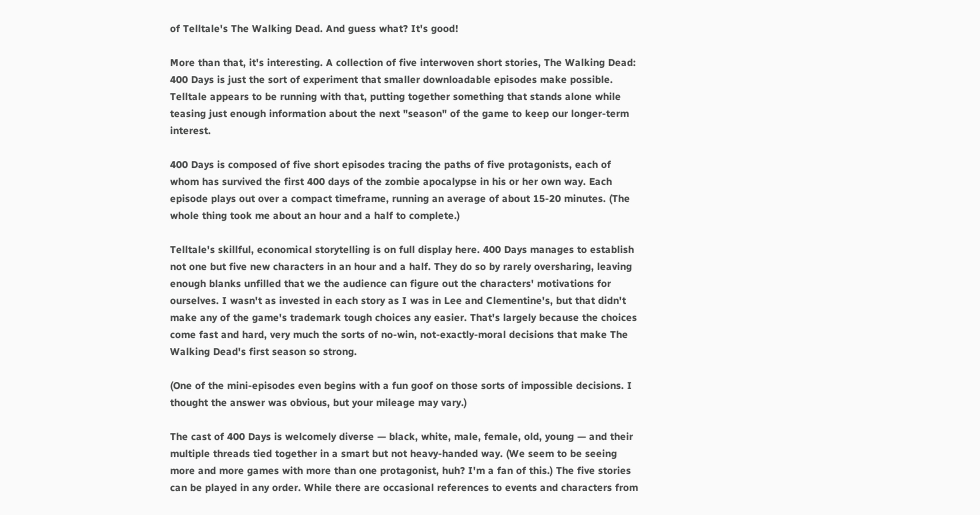of Telltale's The Walking Dead. And guess what? It's good!

More than that, it's interesting. A collection of five interwoven short stories, The Walking Dead: 400 Days is just the sort of experiment that smaller downloadable episodes make possible. Telltale appears to be running with that, putting together something that stands alone while teasing just enough information about the next "season" of the game to keep our longer-term interest.

400 Days is composed of five short episodes tracing the paths of five protagonists, each of whom has survived the first 400 days of the zombie apocalypse in his or her own way. Each episode plays out over a compact timeframe, running an average of about 15-20 minutes. (The whole thing took me about an hour and a half to complete.)

Telltale's skillful, economical storytelling is on full display here. 400 Days manages to establish not one but five new characters in an hour and a half. They do so by rarely oversharing, leaving enough blanks unfilled that we the audience can figure out the characters' motivations for ourselves. I wasn't as invested in each story as I was in Lee and Clementine's, but that didn't make any of the game's trademark tough choices any easier. That's largely because the choices come fast and hard, very much the sorts of no-win, not-exactly-moral decisions that make The Walking Dead's first season so strong.

(One of the mini-episodes even begins with a fun goof on those sorts of impossible decisions. I thought the answer was obvious, but your mileage may vary.)

The cast of 400 Days is welcomely diverse — black, white, male, female, old, young — and their multiple threads tied together in a smart but not heavy-handed way. (We seem to be seeing more and more games with more than one protagonist, huh? I'm a fan of this.) The five stories can be played in any order. While there are occasional references to events and characters from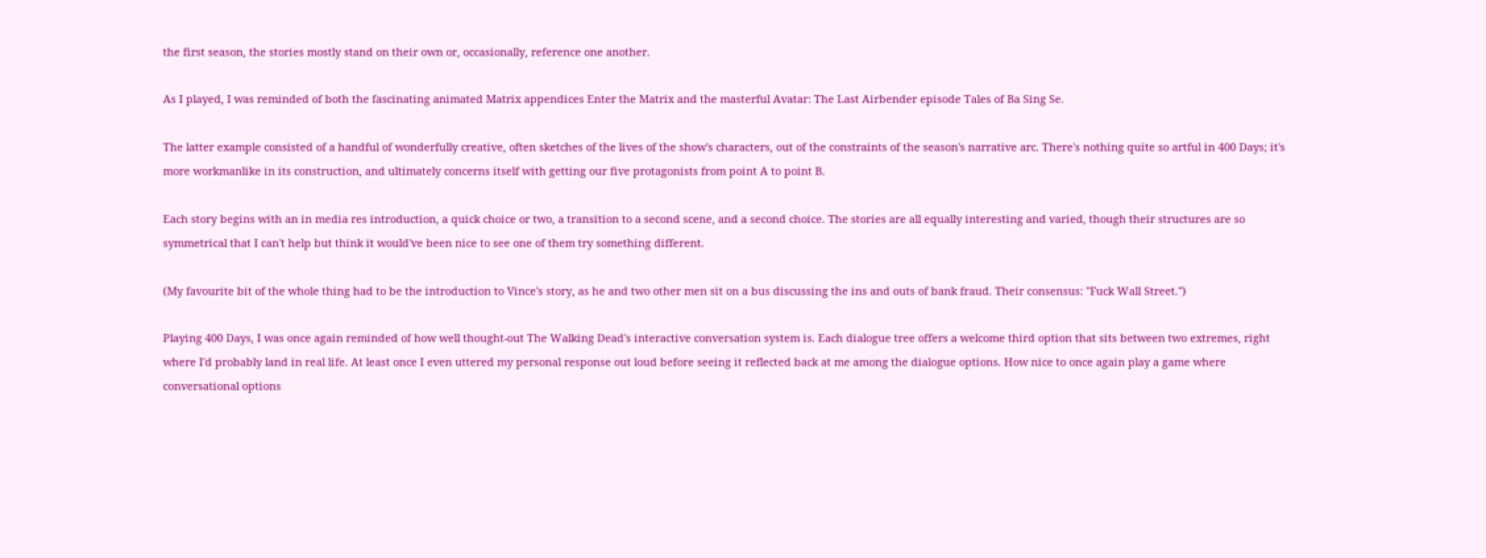the first season, the stories mostly stand on their own or, occasionally, reference one another.

As I played, I was reminded of both the fascinating animated Matrix appendices Enter the Matrix and the masterful Avatar: The Last Airbender episode Tales of Ba Sing Se.

The latter example consisted of a handful of wonderfully creative, often sketches of the lives of the show's characters, out of the constraints of the season's narrative arc. There's nothing quite so artful in 400 Days; it's more workmanlike in its construction, and ultimately concerns itself with getting our five protagonists from point A to point B.

Each story begins with an in media res introduction, a quick choice or two, a transition to a second scene, and a second choice. The stories are all equally interesting and varied, though their structures are so symmetrical that I can't help but think it would've been nice to see one of them try something different.

(My favourite bit of the whole thing had to be the introduction to Vince's story, as he and two other men sit on a bus discussing the ins and outs of bank fraud. Their consensus: "Fuck Wall Street.")

Playing 400 Days, I was once again reminded of how well thought-out The Walking Dead's interactive conversation system is. Each dialogue tree offers a welcome third option that sits between two extremes, right where I'd probably land in real life. At least once I even uttered my personal response out loud before seeing it reflected back at me among the dialogue options. How nice to once again play a game where conversational options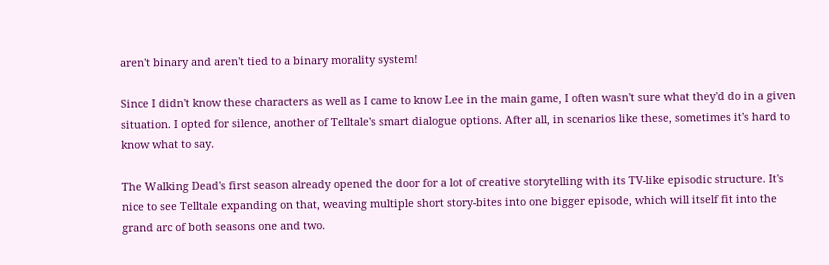aren't binary and aren't tied to a binary morality system!

Since I didn't know these characters as well as I came to know Lee in the main game, I often wasn't sure what they'd do in a given situation. I opted for silence, another of Telltale's smart dialogue options. After all, in scenarios like these, sometimes it's hard to know what to say.

The Walking Dead's first season already opened the door for a lot of creative storytelling with its TV-like episodic structure. It's nice to see Telltale expanding on that, weaving multiple short story-bites into one bigger episode, which will itself fit into the grand arc of both seasons one and two.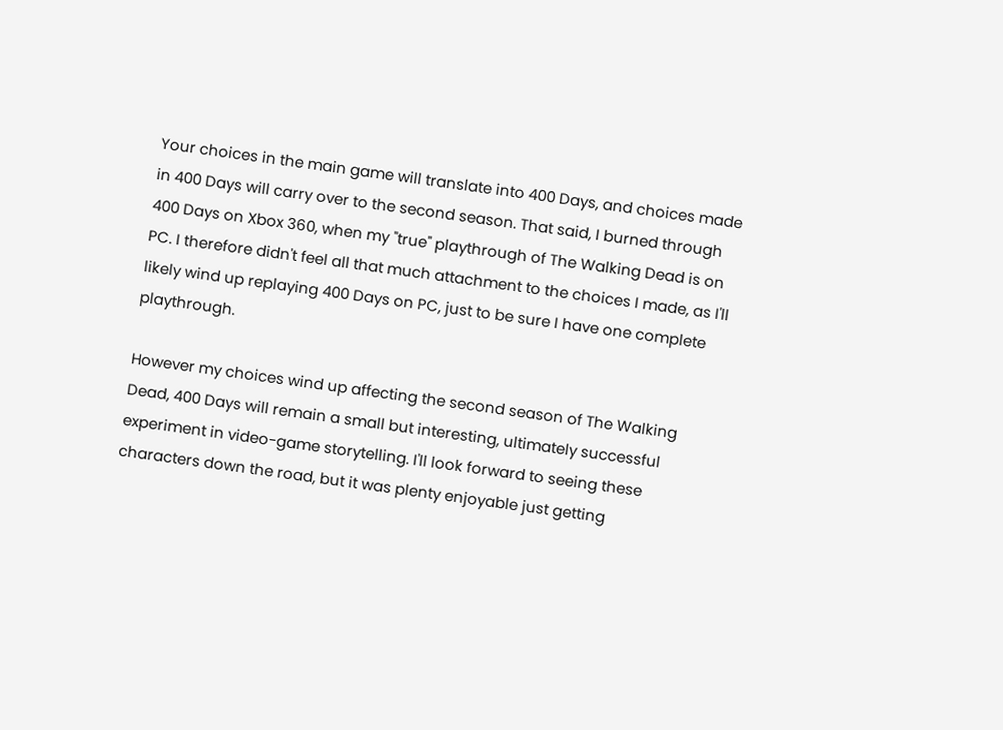Your choices in the main game will translate into 400 Days, and choices made in 400 Days will carry over to the second season. That said, I burned through 400 Days on Xbox 360, when my "true" playthrough of The Walking Dead is on PC. I therefore didn't feel all that much attachment to the choices I made, as I'll likely wind up replaying 400 Days on PC, just to be sure I have one complete playthrough.

However my choices wind up affecting the second season of The Walking Dead, 400 Days will remain a small but interesting, ultimately successful experiment in video-game storytelling. I'll look forward to seeing these characters down the road, but it was plenty enjoyable just getting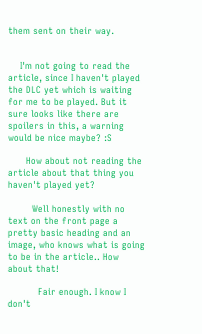them sent on their way.


    I'm not going to read the article, since I haven't played the DLC yet which is waiting for me to be played. But it sure looks like there are spoilers in this, a warning would be nice maybe? :S

      How about not reading the article about that thing you haven't played yet?

        Well honestly with no text on the front page a pretty basic heading and an image, who knows what is going to be in the article.. How about that!

          Fair enough. I know I don't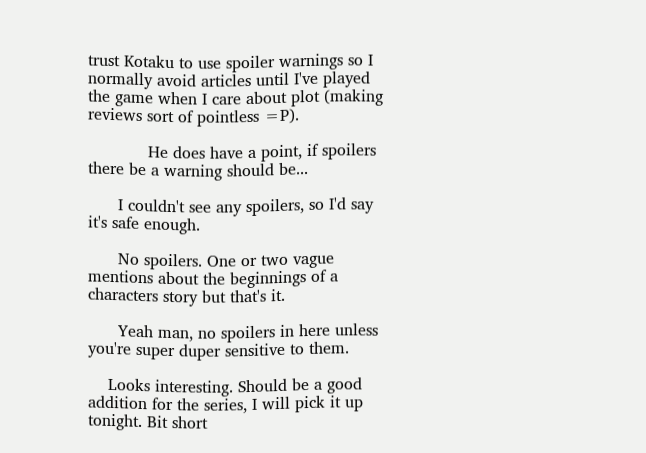trust Kotaku to use spoiler warnings so I normally avoid articles until I've played the game when I care about plot (making reviews sort of pointless =P).

            He does have a point, if spoilers there be a warning should be...

      I couldn't see any spoilers, so I'd say it's safe enough.

      No spoilers. One or two vague mentions about the beginnings of a characters story but that's it.

      Yeah man, no spoilers in here unless you're super duper sensitive to them.

    Looks interesting. Should be a good addition for the series, I will pick it up tonight. Bit short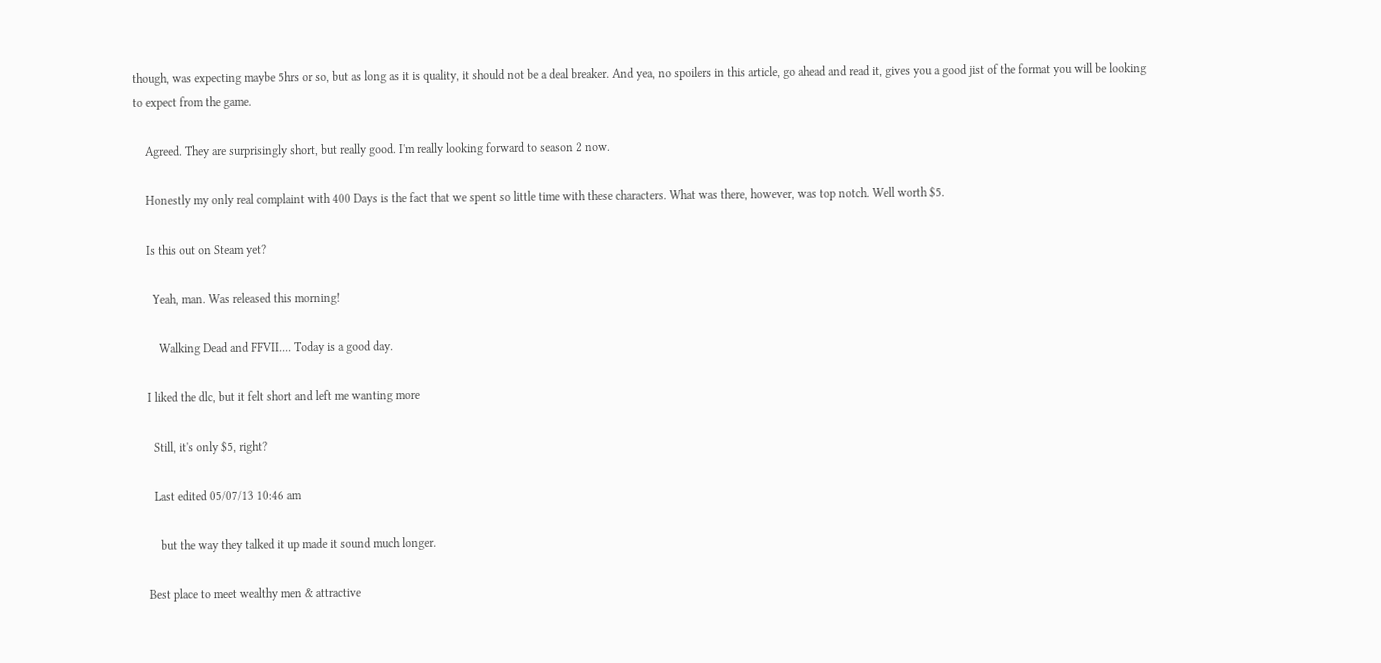though, was expecting maybe 5hrs or so, but as long as it is quality, it should not be a deal breaker. And yea, no spoilers in this article, go ahead and read it, gives you a good jist of the format you will be looking to expect from the game.

    Agreed. They are surprisingly short, but really good. I'm really looking forward to season 2 now.

    Honestly my only real complaint with 400 Days is the fact that we spent so little time with these characters. What was there, however, was top notch. Well worth $5.

    Is this out on Steam yet?

      Yeah, man. Was released this morning!

        Walking Dead and FFVII.... Today is a good day.

    I liked the dlc, but it felt short and left me wanting more

      Still, it's only $5, right?

      Last edited 05/07/13 10:46 am

        but the way they talked it up made it sound much longer.

    Best place to meet wealthy men & attractive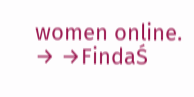women online. → →FindaŚ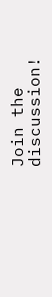Join the discussion!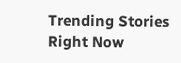Trending Stories Right Now